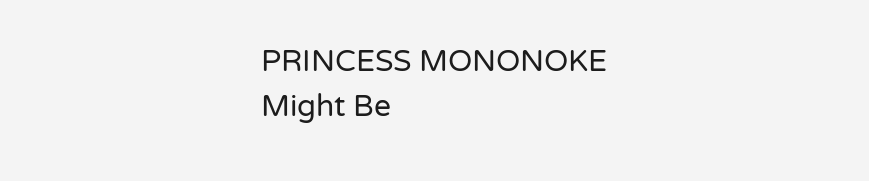PRINCESS MONONOKE Might Be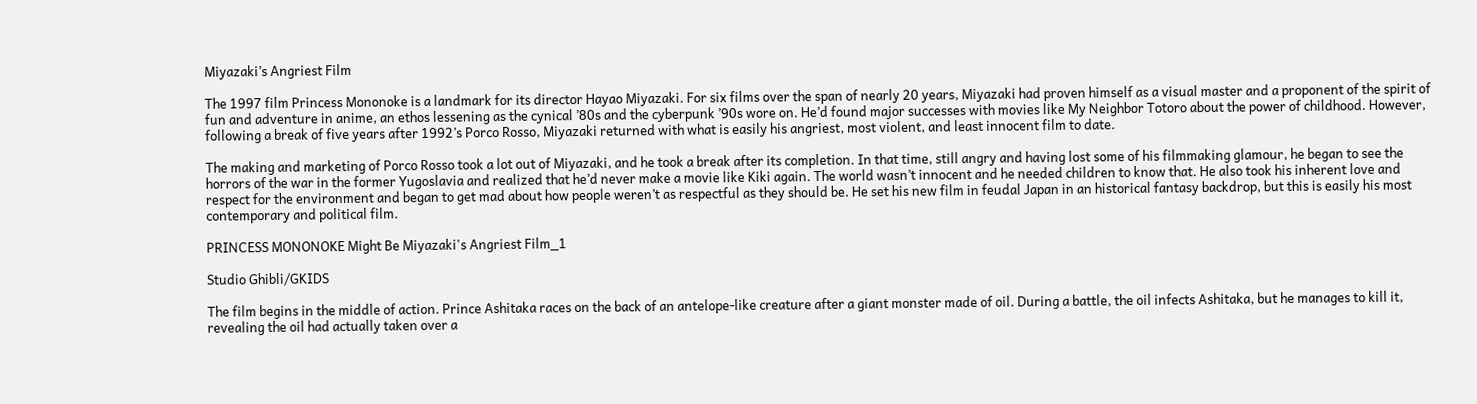Miyazaki’s Angriest Film

The 1997 film Princess Mononoke is a landmark for its director Hayao Miyazaki. For six films over the span of nearly 20 years, Miyazaki had proven himself as a visual master and a proponent of the spirit of fun and adventure in anime, an ethos lessening as the cynical ’80s and the cyberpunk ’90s wore on. He’d found major successes with movies like My Neighbor Totoro about the power of childhood. However, following a break of five years after 1992’s Porco Rosso, Miyazaki returned with what is easily his angriest, most violent, and least innocent film to date.

The making and marketing of Porco Rosso took a lot out of Miyazaki, and he took a break after its completion. In that time, still angry and having lost some of his filmmaking glamour, he began to see the horrors of the war in the former Yugoslavia and realized that he’d never make a movie like Kiki again. The world wasn’t innocent and he needed children to know that. He also took his inherent love and respect for the environment and began to get mad about how people weren’t as respectful as they should be. He set his new film in feudal Japan in an historical fantasy backdrop, but this is easily his most contemporary and political film.

PRINCESS MONONOKE Might Be Miyazaki's Angriest Film_1

Studio Ghibli/GKIDS

The film begins in the middle of action. Prince Ashitaka races on the back of an antelope-like creature after a giant monster made of oil. During a battle, the oil infects Ashitaka, but he manages to kill it, revealing the oil had actually taken over a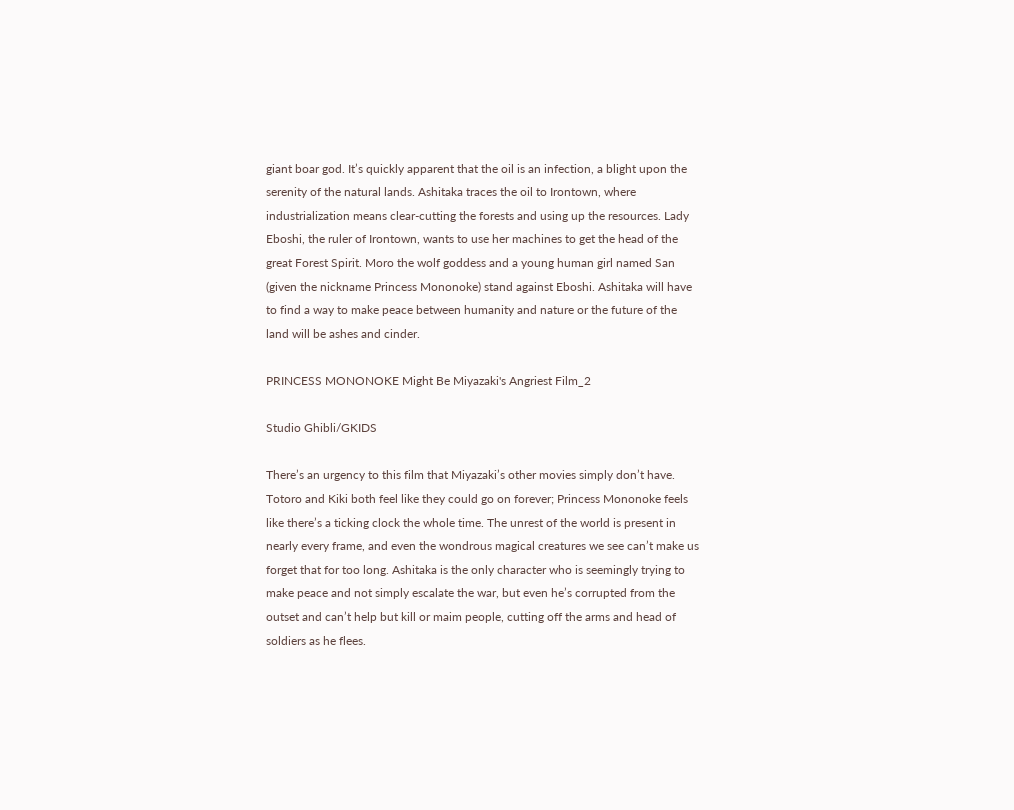giant boar god. It’s quickly apparent that the oil is an infection, a blight upon the serenity of the natural lands. Ashitaka traces the oil to Irontown, where industrialization means clear-cutting the forests and using up the resources. Lady Eboshi, the ruler of Irontown, wants to use her machines to get the head of the great Forest Spirit. Moro the wolf goddess and a young human girl named San (given the nickname Princess Mononoke) stand against Eboshi. Ashitaka will have to find a way to make peace between humanity and nature or the future of the land will be ashes and cinder.

PRINCESS MONONOKE Might Be Miyazaki's Angriest Film_2

Studio Ghibli/GKIDS

There’s an urgency to this film that Miyazaki’s other movies simply don’t have. Totoro and Kiki both feel like they could go on forever; Princess Mononoke feels like there’s a ticking clock the whole time. The unrest of the world is present in nearly every frame, and even the wondrous magical creatures we see can’t make us forget that for too long. Ashitaka is the only character who is seemingly trying to make peace and not simply escalate the war, but even he’s corrupted from the outset and can’t help but kill or maim people, cutting off the arms and head of soldiers as he flees.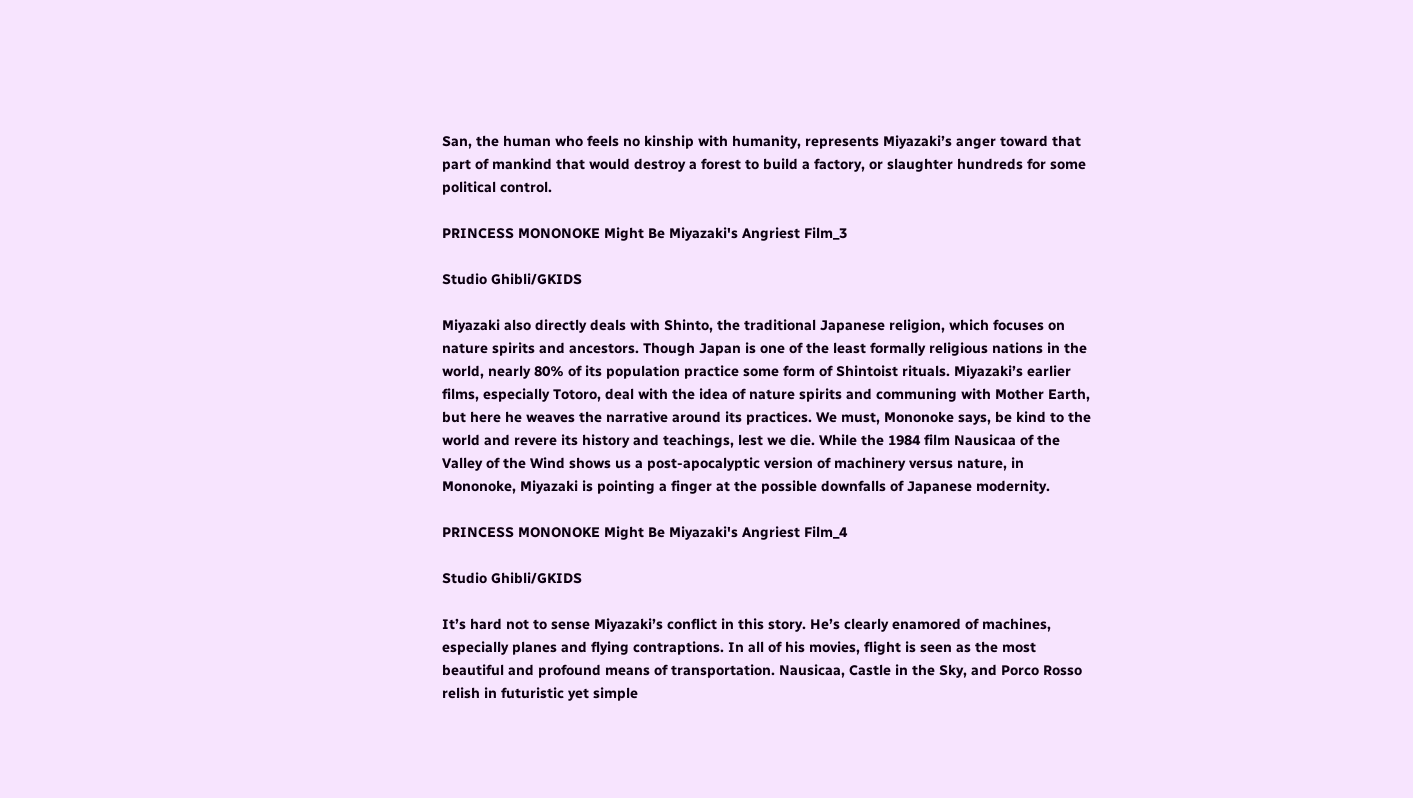San, the human who feels no kinship with humanity, represents Miyazaki’s anger toward that part of mankind that would destroy a forest to build a factory, or slaughter hundreds for some political control.

PRINCESS MONONOKE Might Be Miyazaki's Angriest Film_3

Studio Ghibli/GKIDS

Miyazaki also directly deals with Shinto, the traditional Japanese religion, which focuses on nature spirits and ancestors. Though Japan is one of the least formally religious nations in the world, nearly 80% of its population practice some form of Shintoist rituals. Miyazaki’s earlier films, especially Totoro, deal with the idea of nature spirits and communing with Mother Earth, but here he weaves the narrative around its practices. We must, Mononoke says, be kind to the world and revere its history and teachings, lest we die. While the 1984 film Nausicaa of the Valley of the Wind shows us a post-apocalyptic version of machinery versus nature, in Mononoke, Miyazaki is pointing a finger at the possible downfalls of Japanese modernity.

PRINCESS MONONOKE Might Be Miyazaki's Angriest Film_4

Studio Ghibli/GKIDS

It’s hard not to sense Miyazaki’s conflict in this story. He’s clearly enamored of machines, especially planes and flying contraptions. In all of his movies, flight is seen as the most beautiful and profound means of transportation. Nausicaa, Castle in the Sky, and Porco Rosso relish in futuristic yet simple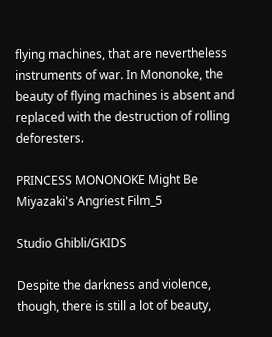flying machines, that are nevertheless instruments of war. In Mononoke, the beauty of flying machines is absent and replaced with the destruction of rolling deforesters.

PRINCESS MONONOKE Might Be Miyazaki's Angriest Film_5

Studio Ghibli/GKIDS

Despite the darkness and violence, though, there is still a lot of beauty,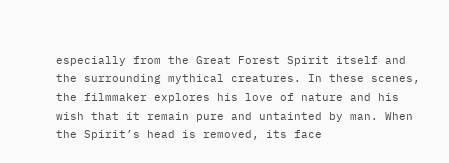especially from the Great Forest Spirit itself and the surrounding mythical creatures. In these scenes, the filmmaker explores his love of nature and his wish that it remain pure and untainted by man. When the Spirit’s head is removed, its face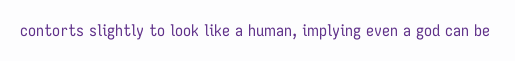contorts slightly to look like a human, implying even a god can be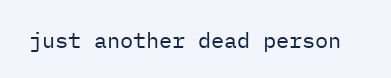just another dead person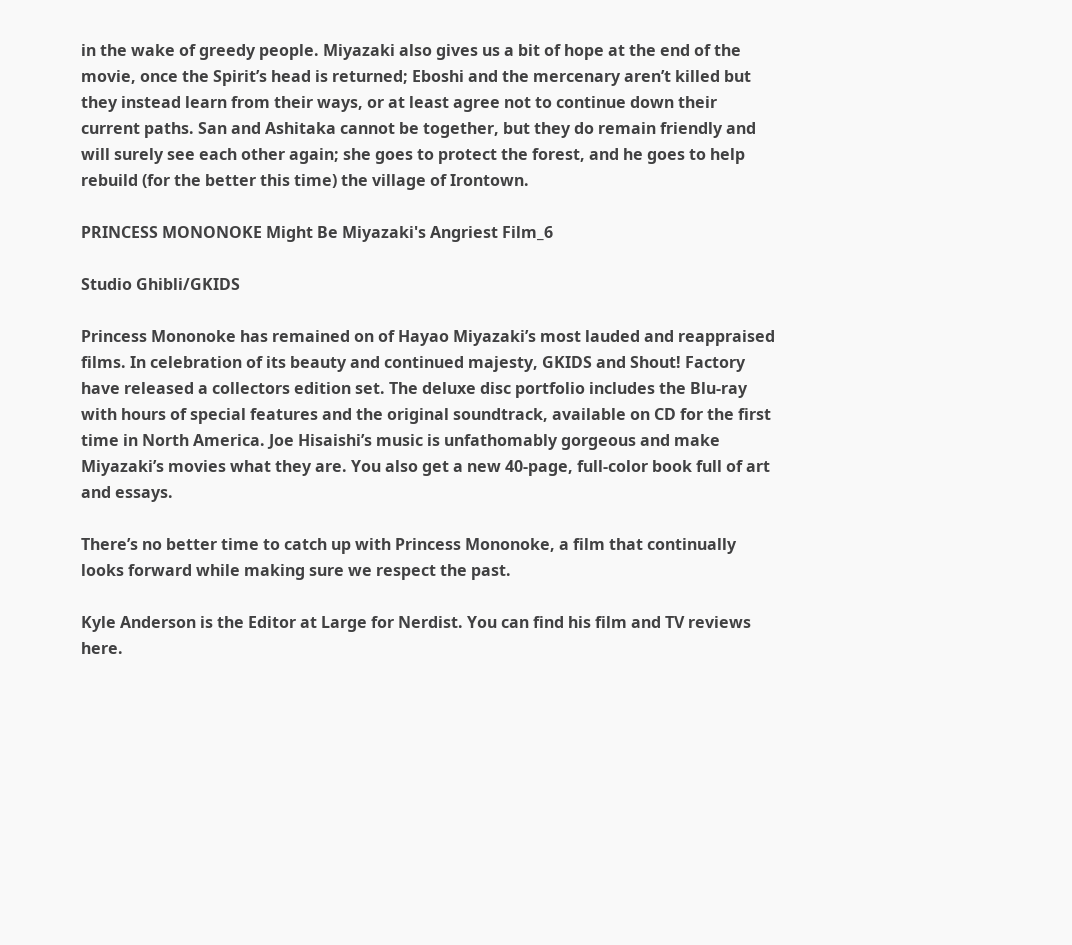in the wake of greedy people. Miyazaki also gives us a bit of hope at the end of the movie, once the Spirit’s head is returned; Eboshi and the mercenary aren’t killed but they instead learn from their ways, or at least agree not to continue down their current paths. San and Ashitaka cannot be together, but they do remain friendly and will surely see each other again; she goes to protect the forest, and he goes to help rebuild (for the better this time) the village of Irontown.

PRINCESS MONONOKE Might Be Miyazaki's Angriest Film_6

Studio Ghibli/GKIDS

Princess Mononoke has remained on of Hayao Miyazaki’s most lauded and reappraised films. In celebration of its beauty and continued majesty, GKIDS and Shout! Factory have released a collectors edition set. The deluxe disc portfolio includes the Blu-ray with hours of special features and the original soundtrack, available on CD for the first time in North America. Joe Hisaishi’s music is unfathomably gorgeous and make Miyazaki’s movies what they are. You also get a new 40-page, full-color book full of art and essays.

There’s no better time to catch up with Princess Mononoke, a film that continually looks forward while making sure we respect the past.

Kyle Anderson is the Editor at Large for Nerdist. You can find his film and TV reviews here.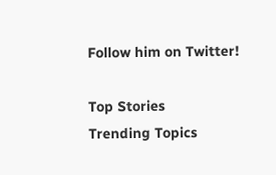Follow him on Twitter!

Top Stories
Trending Topics